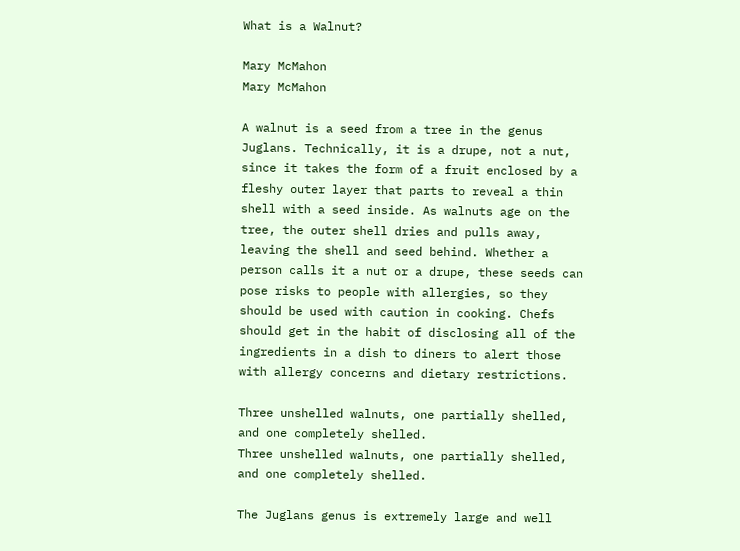What is a Walnut?

Mary McMahon
Mary McMahon

A walnut is a seed from a tree in the genus Juglans. Technically, it is a drupe, not a nut, since it takes the form of a fruit enclosed by a fleshy outer layer that parts to reveal a thin shell with a seed inside. As walnuts age on the tree, the outer shell dries and pulls away, leaving the shell and seed behind. Whether a person calls it a nut or a drupe, these seeds can pose risks to people with allergies, so they should be used with caution in cooking. Chefs should get in the habit of disclosing all of the ingredients in a dish to diners to alert those with allergy concerns and dietary restrictions.

Three unshelled walnuts, one partially shelled, and one completely shelled.
Three unshelled walnuts, one partially shelled, and one completely shelled.

The Juglans genus is extremely large and well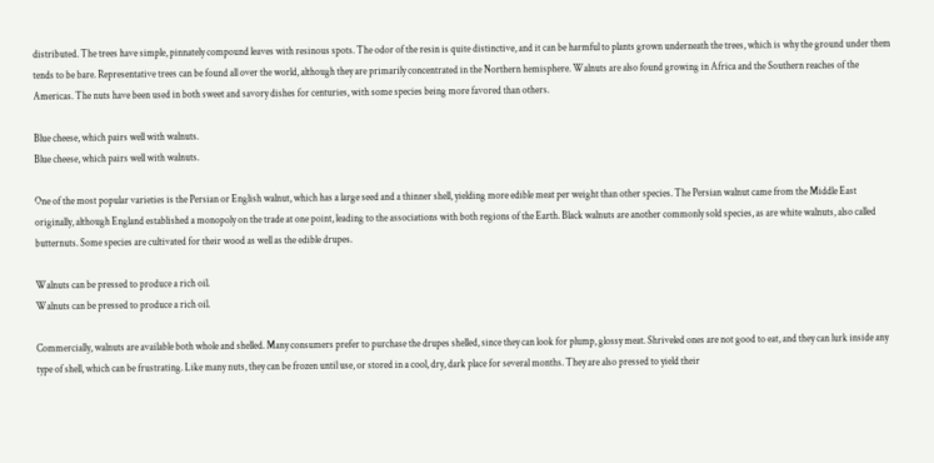distributed. The trees have simple, pinnately compound leaves with resinous spots. The odor of the resin is quite distinctive, and it can be harmful to plants grown underneath the trees, which is why the ground under them tends to be bare. Representative trees can be found all over the world, although they are primarily concentrated in the Northern hemisphere. Walnuts are also found growing in Africa and the Southern reaches of the Americas. The nuts have been used in both sweet and savory dishes for centuries, with some species being more favored than others.

Blue cheese, which pairs well with walnuts.
Blue cheese, which pairs well with walnuts.

One of the most popular varieties is the Persian or English walnut, which has a large seed and a thinner shell, yielding more edible meat per weight than other species. The Persian walnut came from the Middle East originally, although England established a monopoly on the trade at one point, leading to the associations with both regions of the Earth. Black walnuts are another commonly sold species, as are white walnuts, also called butternuts. Some species are cultivated for their wood as well as the edible drupes.

Walnuts can be pressed to produce a rich oil.
Walnuts can be pressed to produce a rich oil.

Commercially, walnuts are available both whole and shelled. Many consumers prefer to purchase the drupes shelled, since they can look for plump, glossy meat. Shriveled ones are not good to eat, and they can lurk inside any type of shell, which can be frustrating. Like many nuts, they can be frozen until use, or stored in a cool, dry, dark place for several months. They are also pressed to yield their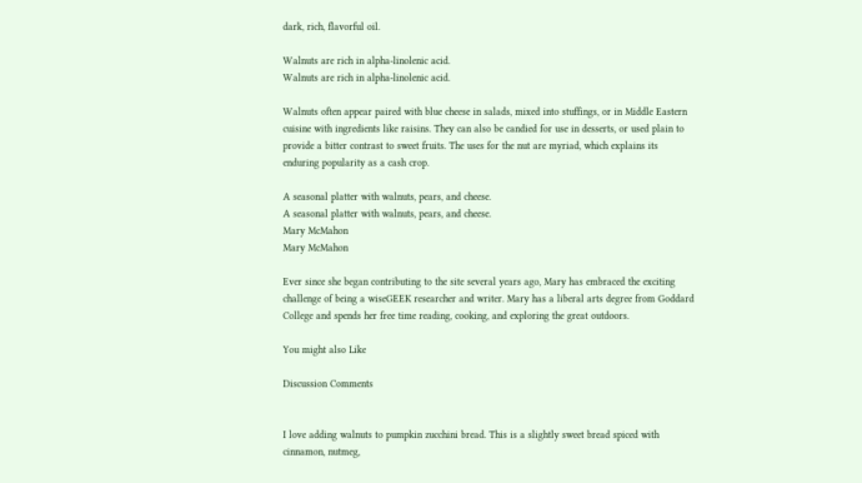dark, rich, flavorful oil.

Walnuts are rich in alpha-linolenic acid.
Walnuts are rich in alpha-linolenic acid.

Walnuts often appear paired with blue cheese in salads, mixed into stuffings, or in Middle Eastern cuisine with ingredients like raisins. They can also be candied for use in desserts, or used plain to provide a bitter contrast to sweet fruits. The uses for the nut are myriad, which explains its enduring popularity as a cash crop.

A seasonal platter with walnuts, pears, and cheese.
A seasonal platter with walnuts, pears, and cheese.
Mary McMahon
Mary McMahon

Ever since she began contributing to the site several years ago, Mary has embraced the exciting challenge of being a wiseGEEK researcher and writer. Mary has a liberal arts degree from Goddard College and spends her free time reading, cooking, and exploring the great outdoors.

You might also Like

Discussion Comments


I love adding walnuts to pumpkin zucchini bread. This is a slightly sweet bread spiced with cinnamon, nutmeg,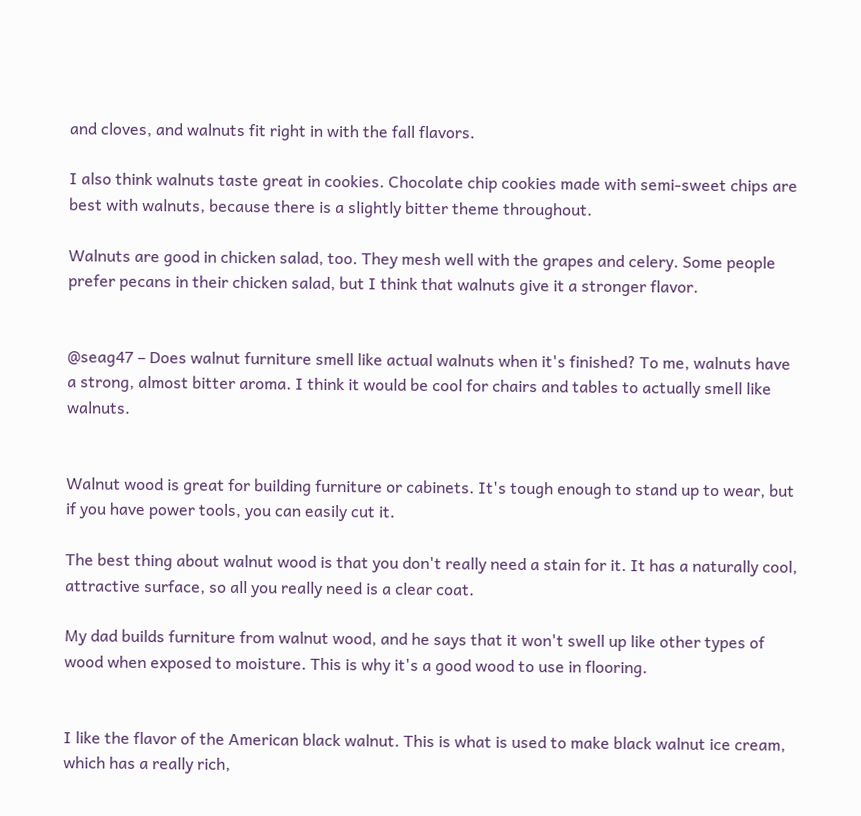and cloves, and walnuts fit right in with the fall flavors.

I also think walnuts taste great in cookies. Chocolate chip cookies made with semi-sweet chips are best with walnuts, because there is a slightly bitter theme throughout.

Walnuts are good in chicken salad, too. They mesh well with the grapes and celery. Some people prefer pecans in their chicken salad, but I think that walnuts give it a stronger flavor.


@seag47 – Does walnut furniture smell like actual walnuts when it's finished? To me, walnuts have a strong, almost bitter aroma. I think it would be cool for chairs and tables to actually smell like walnuts.


Walnut wood is great for building furniture or cabinets. It's tough enough to stand up to wear, but if you have power tools, you can easily cut it.

The best thing about walnut wood is that you don't really need a stain for it. It has a naturally cool, attractive surface, so all you really need is a clear coat.

My dad builds furniture from walnut wood, and he says that it won't swell up like other types of wood when exposed to moisture. This is why it's a good wood to use in flooring.


I like the flavor of the American black walnut. This is what is used to make black walnut ice cream, which has a really rich,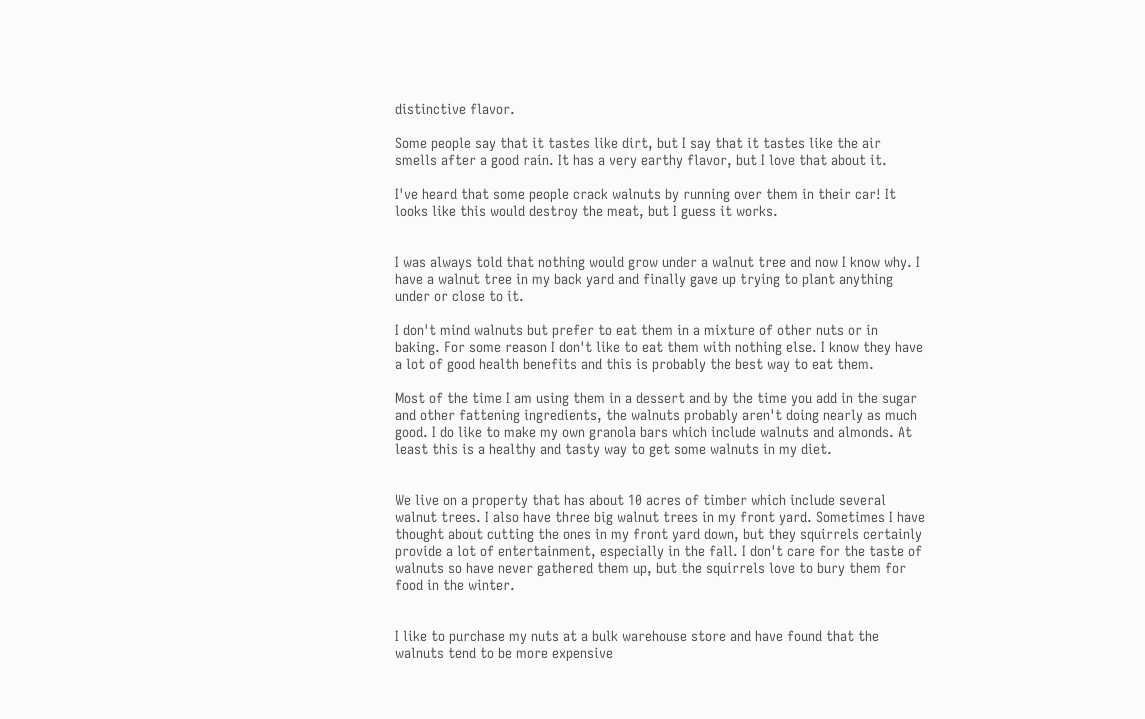distinctive flavor.

Some people say that it tastes like dirt, but I say that it tastes like the air smells after a good rain. It has a very earthy flavor, but I love that about it.

I've heard that some people crack walnuts by running over them in their car! It looks like this would destroy the meat, but I guess it works.


I was always told that nothing would grow under a walnut tree and now I know why. I have a walnut tree in my back yard and finally gave up trying to plant anything under or close to it.

I don't mind walnuts but prefer to eat them in a mixture of other nuts or in baking. For some reason I don't like to eat them with nothing else. I know they have a lot of good health benefits and this is probably the best way to eat them.

Most of the time I am using them in a dessert and by the time you add in the sugar and other fattening ingredients, the walnuts probably aren't doing nearly as much good. I do like to make my own granola bars which include walnuts and almonds. At least this is a healthy and tasty way to get some walnuts in my diet.


We live on a property that has about 10 acres of timber which include several walnut trees. I also have three big walnut trees in my front yard. Sometimes I have thought about cutting the ones in my front yard down, but they squirrels certainly provide a lot of entertainment, especially in the fall. I don't care for the taste of walnuts so have never gathered them up, but the squirrels love to bury them for food in the winter.


I like to purchase my nuts at a bulk warehouse store and have found that the walnuts tend to be more expensive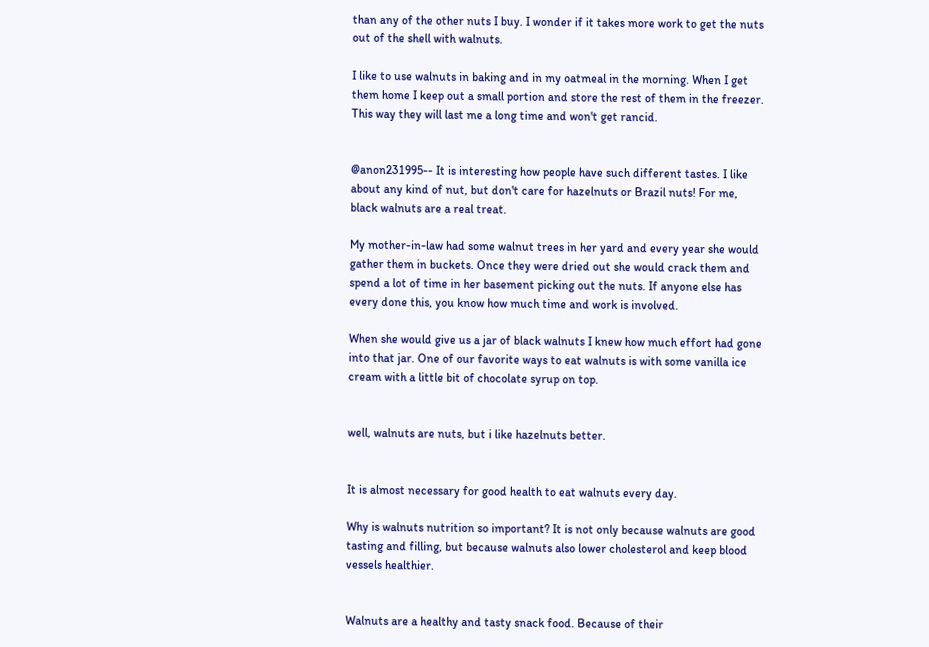than any of the other nuts I buy. I wonder if it takes more work to get the nuts out of the shell with walnuts.

I like to use walnuts in baking and in my oatmeal in the morning. When I get them home I keep out a small portion and store the rest of them in the freezer. This way they will last me a long time and won't get rancid.


@anon231995-- It is interesting how people have such different tastes. I like about any kind of nut, but don't care for hazelnuts or Brazil nuts! For me, black walnuts are a real treat.

My mother-in-law had some walnut trees in her yard and every year she would gather them in buckets. Once they were dried out she would crack them and spend a lot of time in her basement picking out the nuts. If anyone else has every done this, you know how much time and work is involved.

When she would give us a jar of black walnuts I knew how much effort had gone into that jar. One of our favorite ways to eat walnuts is with some vanilla ice cream with a little bit of chocolate syrup on top.


well, walnuts are nuts, but i like hazelnuts better.


It is almost necessary for good health to eat walnuts every day.

Why is walnuts nutrition so important? It is not only because walnuts are good tasting and filling, but because walnuts also lower cholesterol and keep blood vessels healthier.


Walnuts are a healthy and tasty snack food. Because of their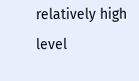relatively high level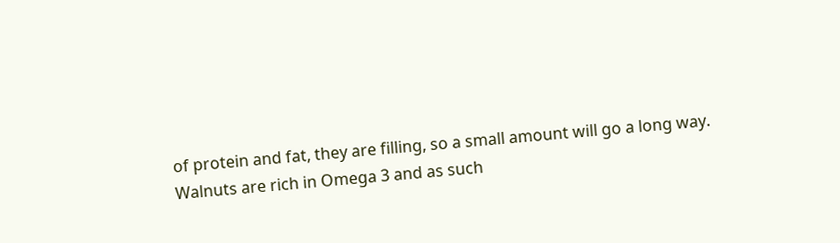of protein and fat, they are filling, so a small amount will go a long way. Walnuts are rich in Omega 3 and as such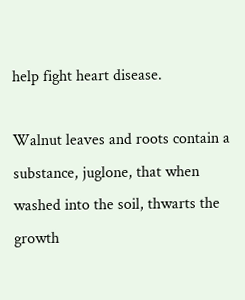help fight heart disease.

Walnut leaves and roots contain a substance, juglone, that when washed into the soil, thwarts the growth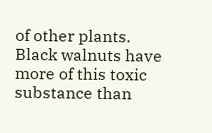of other plants. Black walnuts have more of this toxic substance than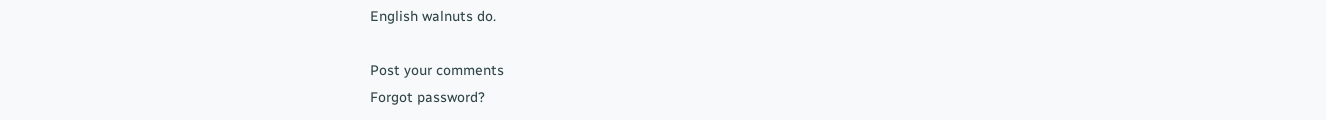English walnuts do.

Post your comments
Forgot password?